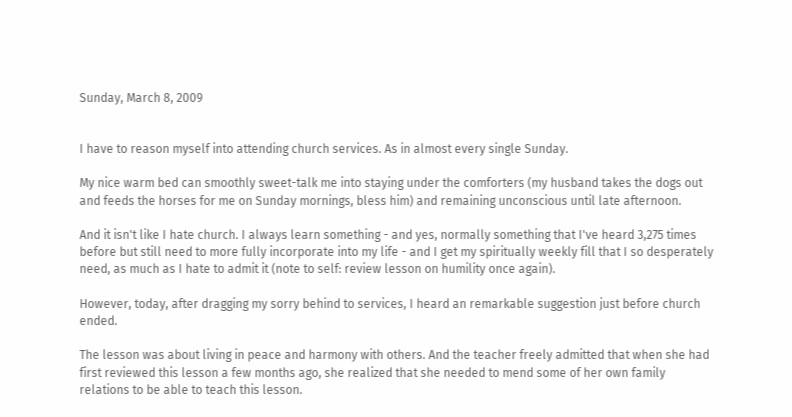Sunday, March 8, 2009


I have to reason myself into attending church services. As in almost every single Sunday.

My nice warm bed can smoothly sweet-talk me into staying under the comforters (my husband takes the dogs out and feeds the horses for me on Sunday mornings, bless him) and remaining unconscious until late afternoon.

And it isn't like I hate church. I always learn something - and yes, normally something that I've heard 3,275 times before but still need to more fully incorporate into my life - and I get my spiritually weekly fill that I so desperately need, as much as I hate to admit it (note to self: review lesson on humility once again).

However, today, after dragging my sorry behind to services, I heard an remarkable suggestion just before church ended.

The lesson was about living in peace and harmony with others. And the teacher freely admitted that when she had first reviewed this lesson a few months ago, she realized that she needed to mend some of her own family relations to be able to teach this lesson.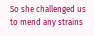So she challenged us to mend any strains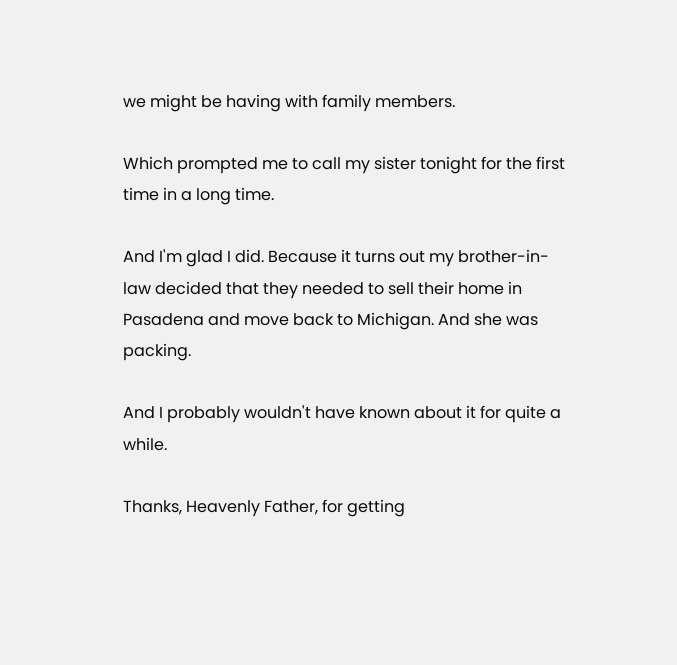we might be having with family members.

Which prompted me to call my sister tonight for the first time in a long time.

And I'm glad I did. Because it turns out my brother-in-law decided that they needed to sell their home in Pasadena and move back to Michigan. And she was packing.

And I probably wouldn't have known about it for quite a while.

Thanks, Heavenly Father, for getting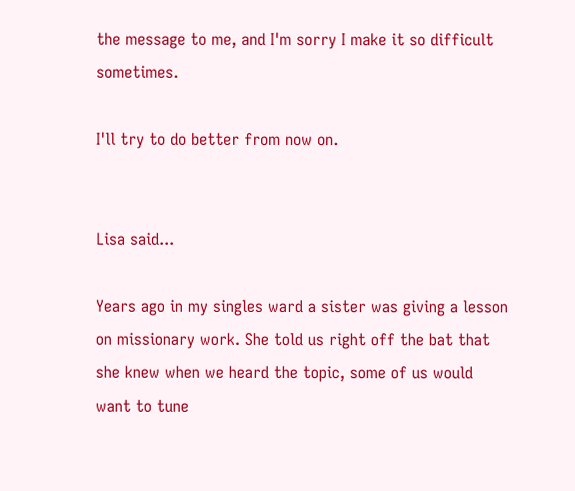the message to me, and I'm sorry I make it so difficult sometimes.

I'll try to do better from now on.


Lisa said...

Years ago in my singles ward a sister was giving a lesson on missionary work. She told us right off the bat that she knew when we heard the topic, some of us would want to tune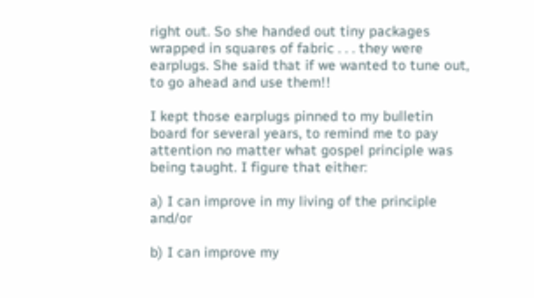right out. So she handed out tiny packages wrapped in squares of fabric . . . they were earplugs. She said that if we wanted to tune out, to go ahead and use them!!

I kept those earplugs pinned to my bulletin board for several years, to remind me to pay attention no matter what gospel principle was being taught. I figure that either:

a) I can improve in my living of the principle and/or

b) I can improve my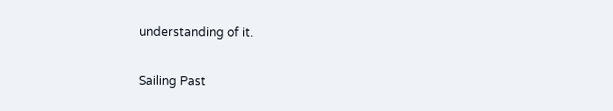understanding of it.

Sailing Past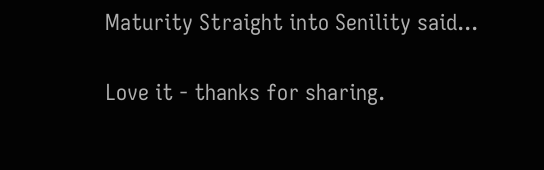Maturity Straight into Senility said...

Love it - thanks for sharing.